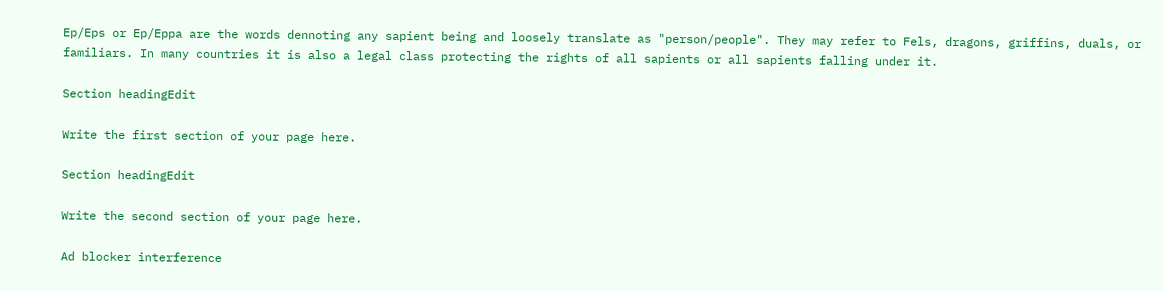Ep/Eps or Ep/Eppa are the words dennoting any sapient being and loosely translate as "person/people". They may refer to Fels, dragons, griffins, duals, or familiars. In many countries it is also a legal class protecting the rights of all sapients or all sapients falling under it.

Section headingEdit

Write the first section of your page here.

Section headingEdit

Write the second section of your page here.

Ad blocker interference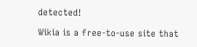detected!

Wikia is a free-to-use site that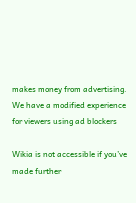makes money from advertising. We have a modified experience for viewers using ad blockers

Wikia is not accessible if you’ve made further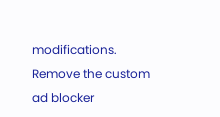modifications. Remove the custom ad blocker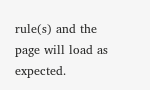rule(s) and the page will load as expected.